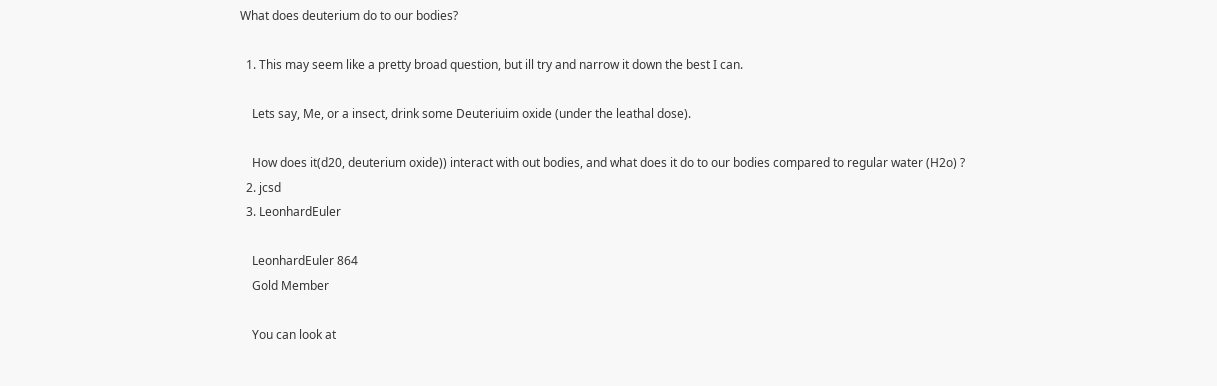What does deuterium do to our bodies?

  1. This may seem like a pretty broad question, but ill try and narrow it down the best I can.

    Lets say, Me, or a insect, drink some Deuteriuim oxide (under the leathal dose).

    How does it(d20, deuterium oxide)) interact with out bodies, and what does it do to our bodies compared to regular water (H2o) ?
  2. jcsd
  3. LeonhardEuler

    LeonhardEuler 864
    Gold Member

    You can look at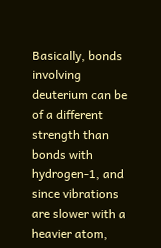Basically, bonds involving deuterium can be of a different strength than bonds with hydrogen-1, and since vibrations are slower with a heavier atom,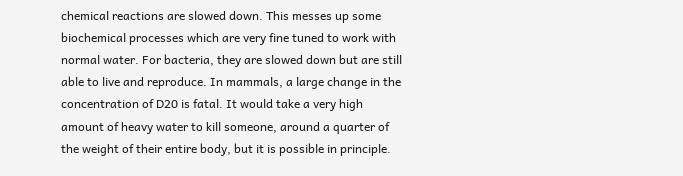chemical reactions are slowed down. This messes up some biochemical processes which are very fine tuned to work with normal water. For bacteria, they are slowed down but are still able to live and reproduce. In mammals, a large change in the concentration of D20 is fatal. It would take a very high amount of heavy water to kill someone, around a quarter of the weight of their entire body, but it is possible in principle.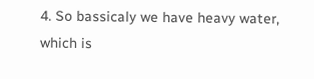4. So bassicaly we have heavy water, which is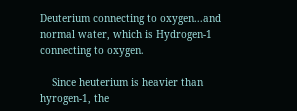Deuterium connecting to oxygen...and normal water, which is Hydrogen-1 connecting to oxygen.

    Since heuterium is heavier than hyrogen-1, the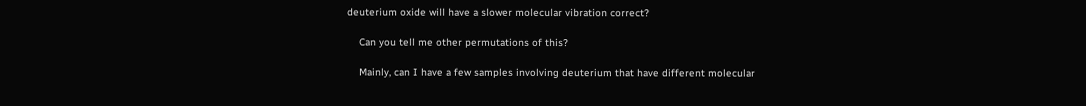deuterium oxide will have a slower molecular vibration correct?

    Can you tell me other permutations of this?

    Mainly, can I have a few samples involving deuterium that have different molecular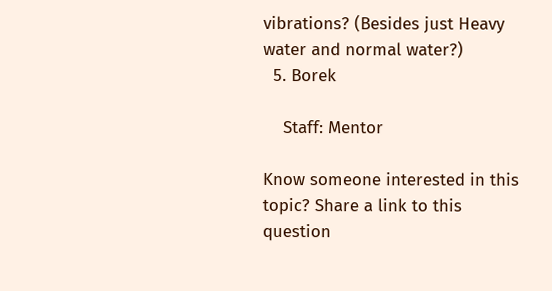vibrations? (Besides just Heavy water and normal water?)
  5. Borek

    Staff: Mentor

Know someone interested in this topic? Share a link to this question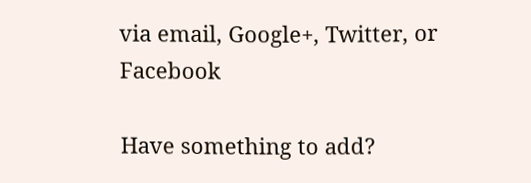via email, Google+, Twitter, or Facebook

Have something to add?